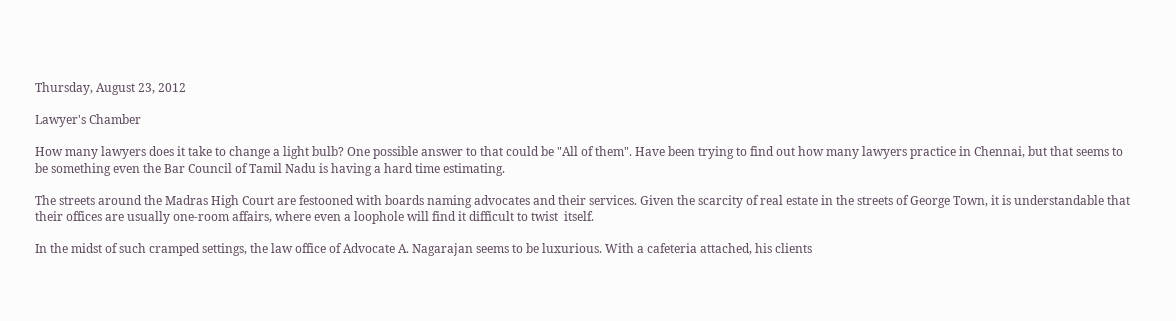Thursday, August 23, 2012

Lawyer's Chamber

How many lawyers does it take to change a light bulb? One possible answer to that could be "All of them". Have been trying to find out how many lawyers practice in Chennai, but that seems to be something even the Bar Council of Tamil Nadu is having a hard time estimating.

The streets around the Madras High Court are festooned with boards naming advocates and their services. Given the scarcity of real estate in the streets of George Town, it is understandable that their offices are usually one-room affairs, where even a loophole will find it difficult to twist  itself.

In the midst of such cramped settings, the law office of Advocate A. Nagarajan seems to be luxurious. With a cafeteria attached, his clients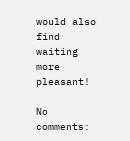would also find waiting more pleasant!

No comments: